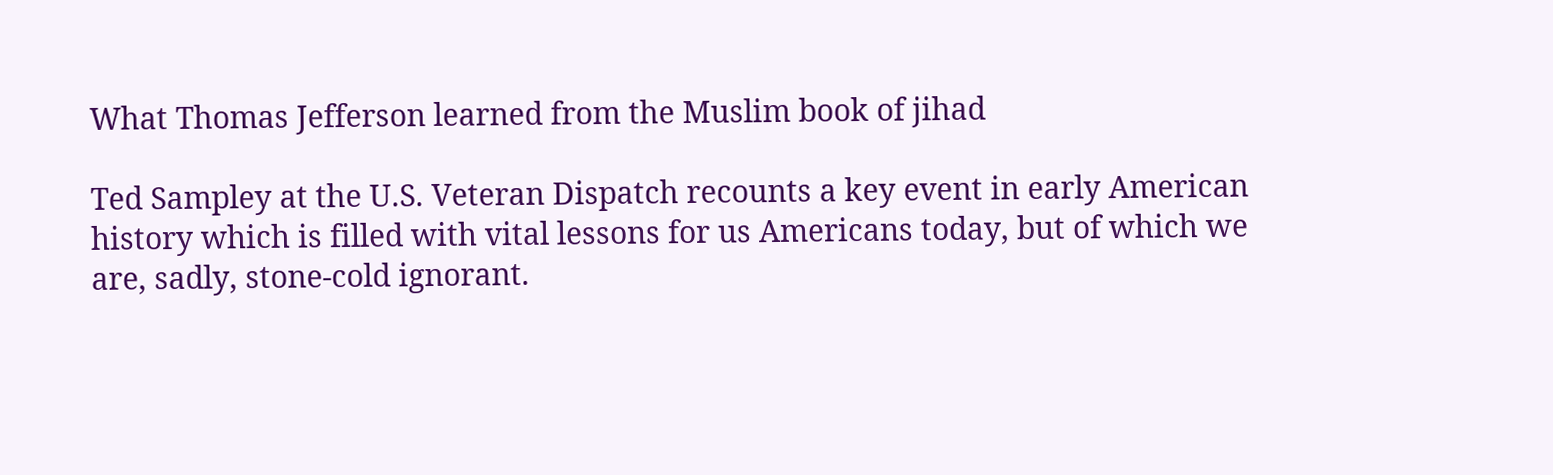What Thomas Jefferson learned from the Muslim book of jihad

Ted Sampley at the U.S. Veteran Dispatch recounts a key event in early American history which is filled with vital lessons for us Americans today, but of which we are, sadly, stone-cold ignorant.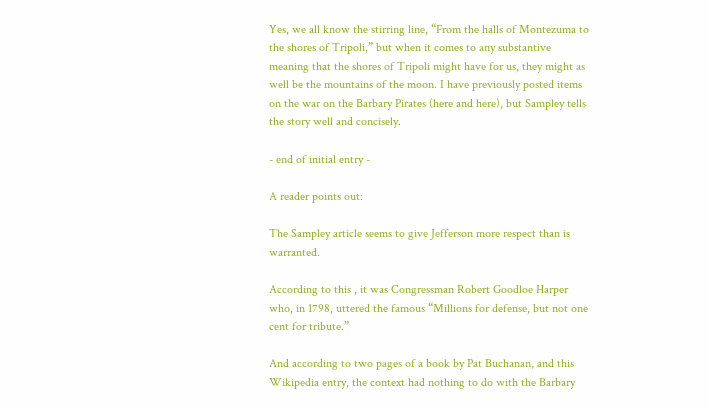Yes, we all know the stirring line, “From the halls of Montezuma to the shores of Tripoli,” but when it comes to any substantive meaning that the shores of Tripoli might have for us, they might as well be the mountains of the moon. I have previously posted items on the war on the Barbary Pirates (here and here), but Sampley tells the story well and concisely.

- end of initial entry -

A reader points out:

The Sampley article seems to give Jefferson more respect than is warranted.

According to this , it was Congressman Robert Goodloe Harper who, in 1798, uttered the famous “Millions for defense, but not one cent for tribute.”

And according to two pages of a book by Pat Buchanan, and this Wikipedia entry, the context had nothing to do with the Barbary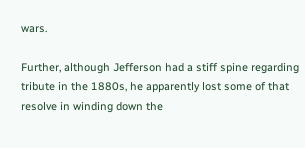wars.

Further, although Jefferson had a stiff spine regarding tribute in the 1880s, he apparently lost some of that resolve in winding down the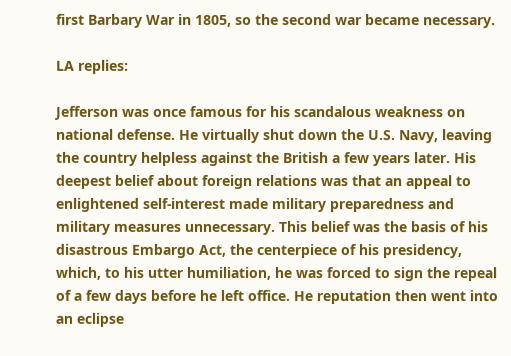first Barbary War in 1805, so the second war became necessary.

LA replies:

Jefferson was once famous for his scandalous weakness on national defense. He virtually shut down the U.S. Navy, leaving the country helpless against the British a few years later. His deepest belief about foreign relations was that an appeal to enlightened self-interest made military preparedness and military measures unnecessary. This belief was the basis of his disastrous Embargo Act, the centerpiece of his presidency, which, to his utter humiliation, he was forced to sign the repeal of a few days before he left office. He reputation then went into an eclipse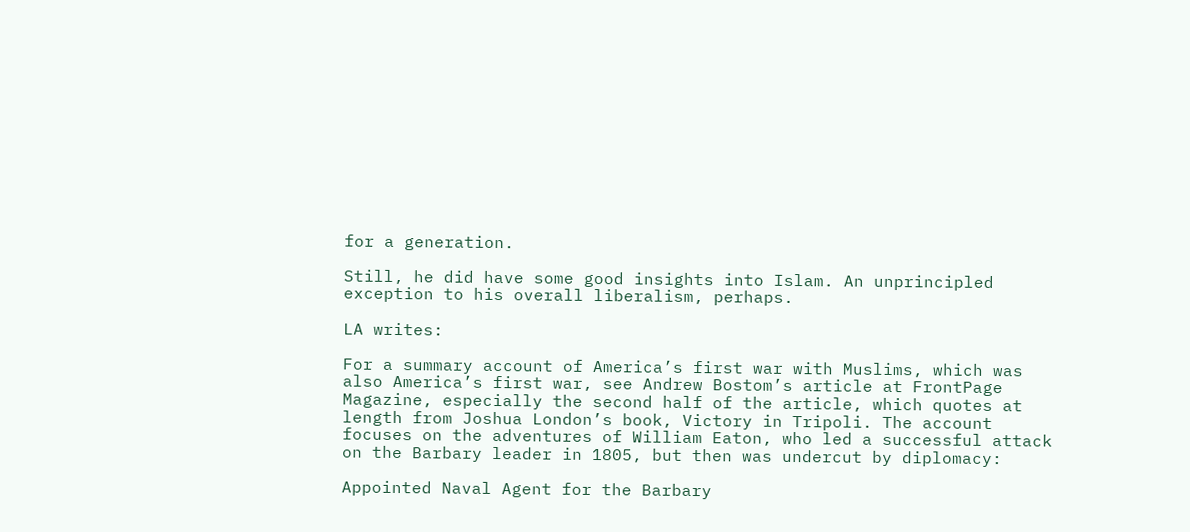for a generation.

Still, he did have some good insights into Islam. An unprincipled exception to his overall liberalism, perhaps.

LA writes:

For a summary account of America’s first war with Muslims, which was also America’s first war, see Andrew Bostom’s article at FrontPage Magazine, especially the second half of the article, which quotes at length from Joshua London’s book, Victory in Tripoli. The account focuses on the adventures of William Eaton, who led a successful attack on the Barbary leader in 1805, but then was undercut by diplomacy:

Appointed Naval Agent for the Barbary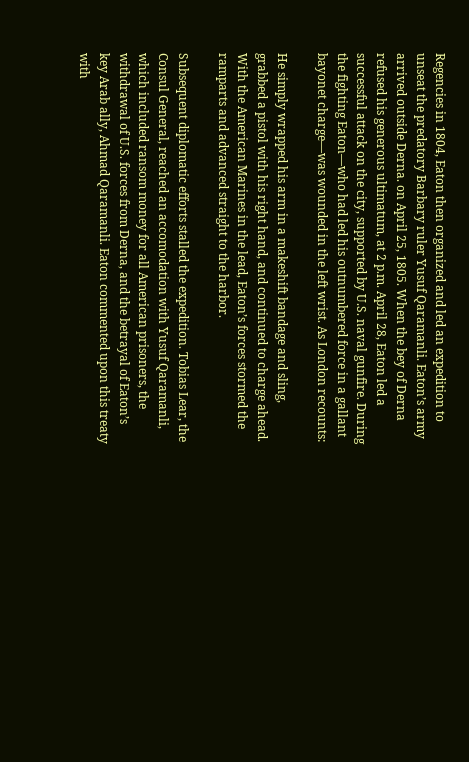Regencies in 1804, Eaton then organized and led an expedition to unseat the predatory Barbary ruler Yusuf Qaramanli. Eaton’s army arrived outside Derna. on April 25, 1805. When the bey of Derna refused his generous ultimatum, at 2 p.m. April 28, Eaton led a successful attack on the city, supported by U.S. naval gunfire. During the fighting Eaton—who had led his outnumbered force in a gallant bayonet charge—was wounded in the left wrist. As London recounts:

He simply wrapped his arm in a makeshift bandage and sling, grabbed a pistol with his right hand, and continued to charge ahead. With the American Marines in the lead, Eaton’s forces stormed the ramparts and advanced straight to the harbor.

Subsequent diplomatic efforts stalled the expedition. Tobias Lear, the Consul General, reached an accomodation with Yusuf Qaramanli, which included ransom money for all American prisoners, the withdrawal of U.S. forces from Derna, and the betrayal of Eaton’s key Arab ally, Ahmad Qaramanli. Eaton commented upon this treaty with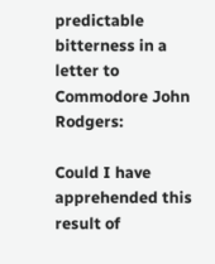predictable bitterness in a letter to Commodore John Rodgers:

Could I have apprehended this result of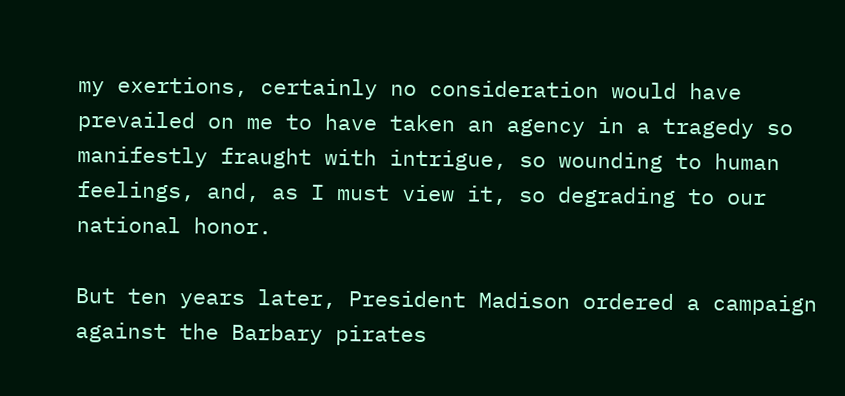my exertions, certainly no consideration would have prevailed on me to have taken an agency in a tragedy so manifestly fraught with intrigue, so wounding to human feelings, and, as I must view it, so degrading to our national honor.

But ten years later, President Madison ordered a campaign against the Barbary pirates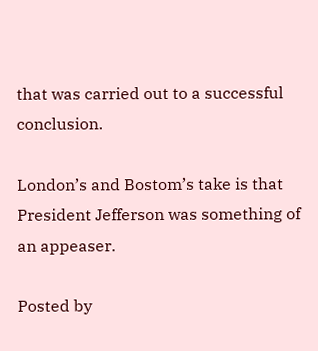that was carried out to a successful conclusion.

London’s and Bostom’s take is that President Jefferson was something of an appeaser.

Posted by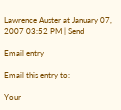Lawrence Auster at January 07, 2007 03:52 PM | Send

Email entry

Email this entry to:

Your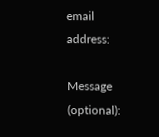email address:

Message (optional):